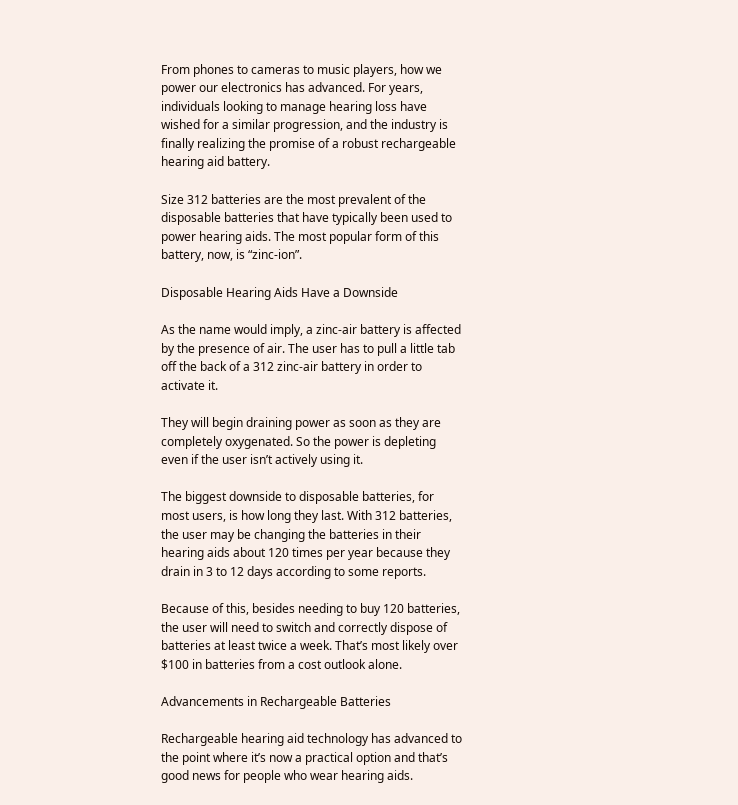From phones to cameras to music players, how we power our electronics has advanced. For years, individuals looking to manage hearing loss have wished for a similar progression, and the industry is finally realizing the promise of a robust rechargeable hearing aid battery.

Size 312 batteries are the most prevalent of the disposable batteries that have typically been used to power hearing aids. The most popular form of this battery, now, is “zinc-ion”.

Disposable Hearing Aids Have a Downside

As the name would imply, a zinc-air battery is affected by the presence of air. The user has to pull a little tab off the back of a 312 zinc-air battery in order to activate it.

They will begin draining power as soon as they are completely oxygenated. So the power is depleting even if the user isn’t actively using it.

The biggest downside to disposable batteries, for most users, is how long they last. With 312 batteries, the user may be changing the batteries in their hearing aids about 120 times per year because they drain in 3 to 12 days according to some reports.

Because of this, besides needing to buy 120 batteries, the user will need to switch and correctly dispose of batteries at least twice a week. That’s most likely over $100 in batteries from a cost outlook alone.

Advancements in Rechargeable Batteries

Rechargeable hearing aid technology has advanced to the point where it’s now a practical option and that’s good news for people who wear hearing aids.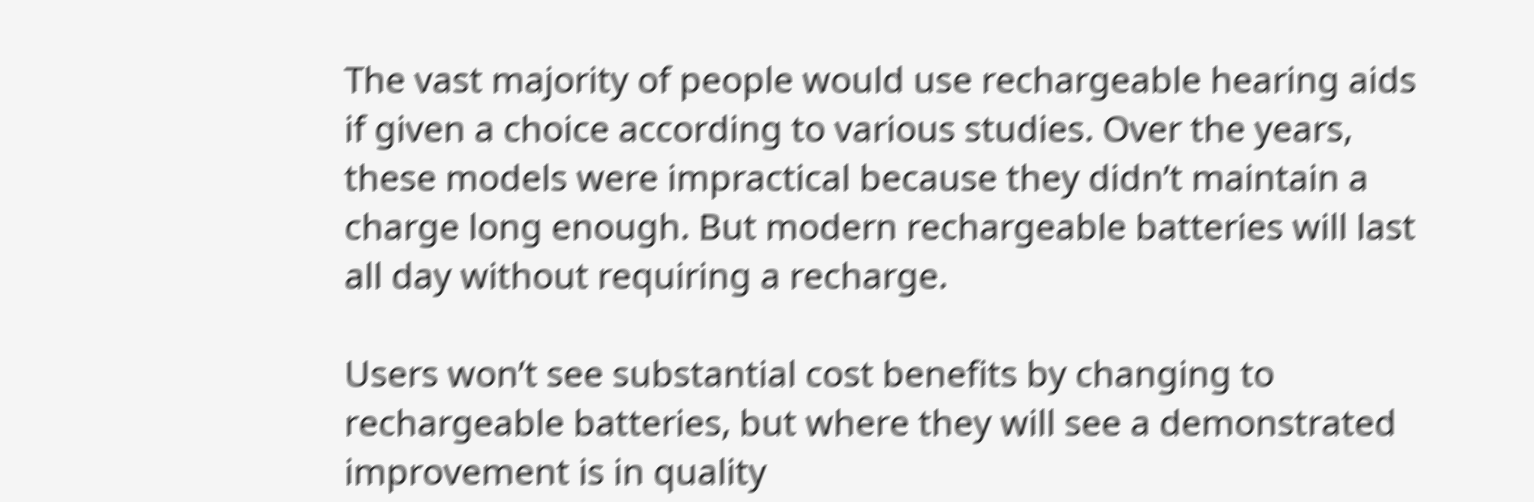The vast majority of people would use rechargeable hearing aids if given a choice according to various studies. Over the years, these models were impractical because they didn’t maintain a charge long enough. But modern rechargeable batteries will last all day without requiring a recharge.

Users won’t see substantial cost benefits by changing to rechargeable batteries, but where they will see a demonstrated improvement is in quality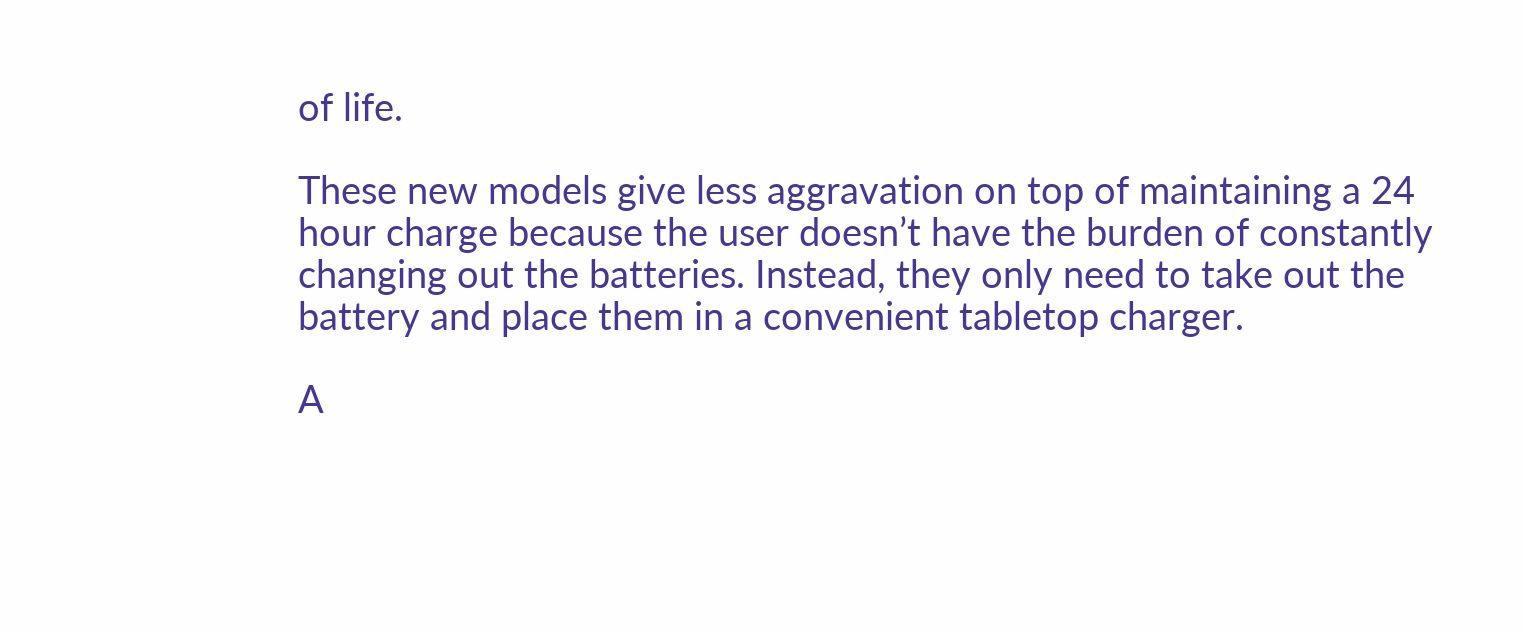of life.

These new models give less aggravation on top of maintaining a 24 hour charge because the user doesn’t have the burden of constantly changing out the batteries. Instead, they only need to take out the battery and place them in a convenient tabletop charger.

A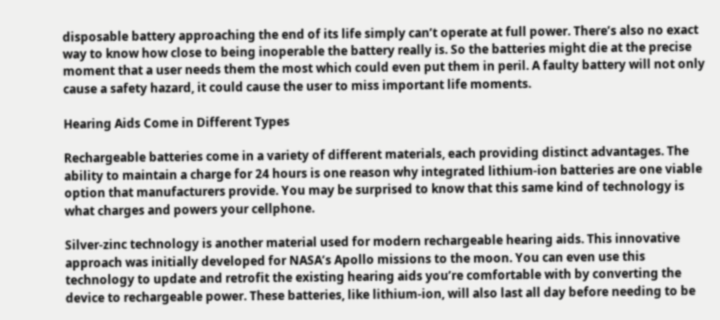disposable battery approaching the end of its life simply can’t operate at full power. There’s also no exact way to know how close to being inoperable the battery really is. So the batteries might die at the precise moment that a user needs them the most which could even put them in peril. A faulty battery will not only cause a safety hazard, it could cause the user to miss important life moments.

Hearing Aids Come in Different Types

Rechargeable batteries come in a variety of different materials, each providing distinct advantages. The ability to maintain a charge for 24 hours is one reason why integrated lithium-ion batteries are one viable option that manufacturers provide. You may be surprised to know that this same kind of technology is what charges and powers your cellphone.

Silver-zinc technology is another material used for modern rechargeable hearing aids. This innovative approach was initially developed for NASA’s Apollo missions to the moon. You can even use this technology to update and retrofit the existing hearing aids you’re comfortable with by converting the device to rechargeable power. These batteries, like lithium-ion, will also last all day before needing to be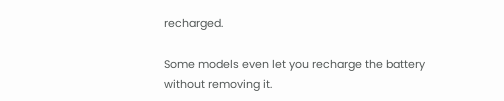recharged.

Some models even let you recharge the battery without removing it.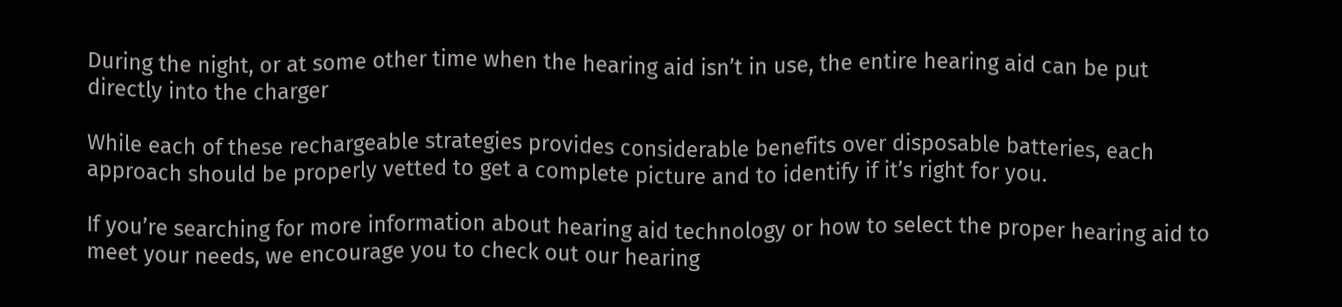During the night, or at some other time when the hearing aid isn’t in use, the entire hearing aid can be put directly into the charger

While each of these rechargeable strategies provides considerable benefits over disposable batteries, each approach should be properly vetted to get a complete picture and to identify if it’s right for you.

If you’re searching for more information about hearing aid technology or how to select the proper hearing aid to meet your needs, we encourage you to check out our hearing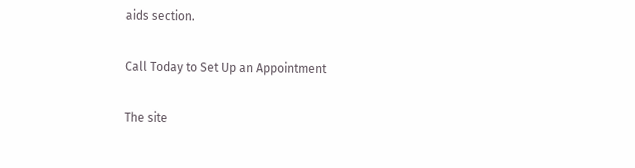aids section.

Call Today to Set Up an Appointment

The site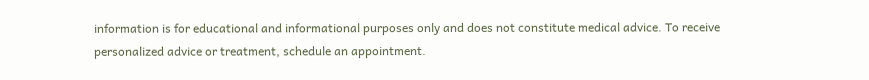information is for educational and informational purposes only and does not constitute medical advice. To receive personalized advice or treatment, schedule an appointment.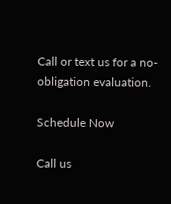Call or text us for a no-obligation evaluation.

Schedule Now

Call us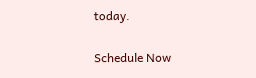today.

Schedule Now